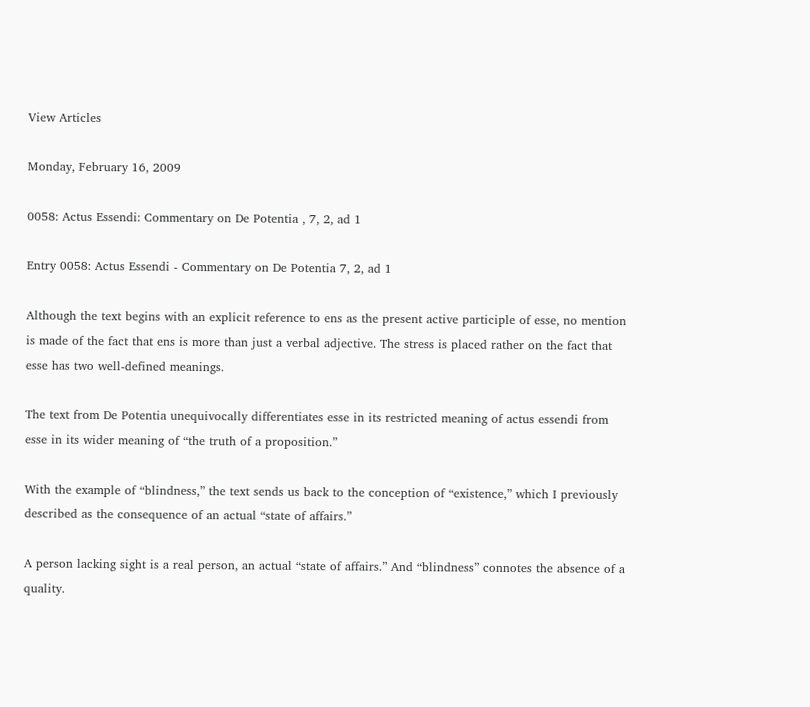View Articles

Monday, February 16, 2009

0058: Actus Essendi: Commentary on De Potentia , 7, 2, ad 1

Entry 0058: Actus Essendi - Commentary on De Potentia 7, 2, ad 1

Although the text begins with an explicit reference to ens as the present active participle of esse, no mention is made of the fact that ens is more than just a verbal adjective. The stress is placed rather on the fact that esse has two well-defined meanings.

The text from De Potentia unequivocally differentiates esse in its restricted meaning of actus essendi from esse in its wider meaning of “the truth of a proposition.”

With the example of “blindness,” the text sends us back to the conception of “existence,” which I previously described as the consequence of an actual “state of affairs.”

A person lacking sight is a real person, an actual “state of affairs.” And “blindness” connotes the absence of a quality.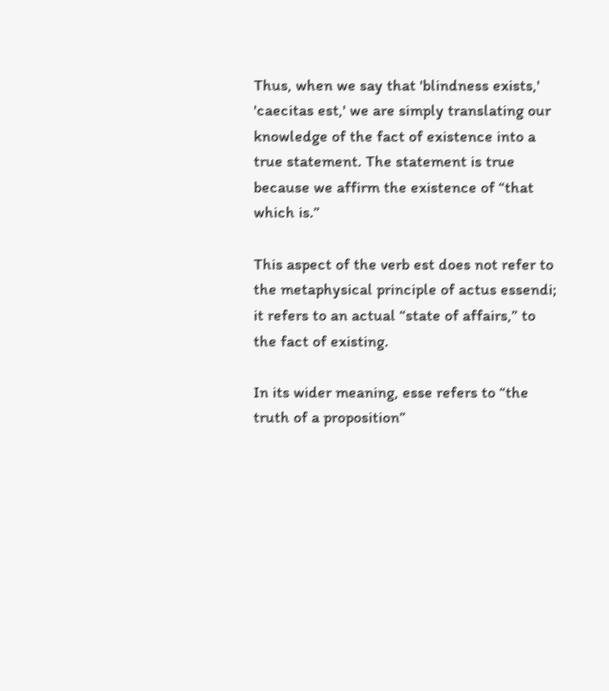Thus, when we say that 'blindness exists,' 'caecitas est,' we are simply translating our knowledge of the fact of existence into a true statement. The statement is true because we affirm the existence of “that which is.”

This aspect of the verb est does not refer to the metaphysical principle of actus essendi; it refers to an actual “state of affairs,” to the fact of existing.

In its wider meaning, esse refers to “the truth of a proposition”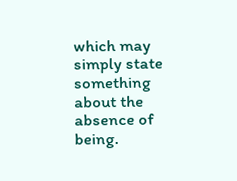which may simply state something about the absence of being.